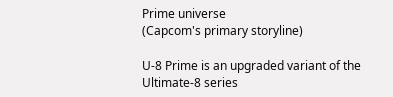Prime universe
(Capcom's primary storyline)

U-8 Prime is an upgraded variant of the Ultimate-8 series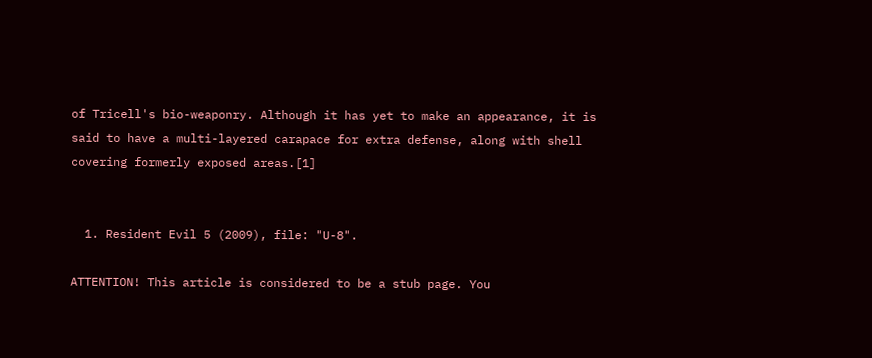of Tricell's bio-weaponry. Although it has yet to make an appearance, it is said to have a multi-layered carapace for extra defense, along with shell covering formerly exposed areas.[1]


  1. Resident Evil 5 (2009), file: "U-8".

ATTENTION! This article is considered to be a stub page. You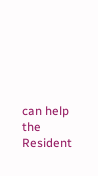can help the Resident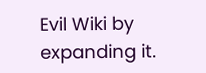Evil Wiki by expanding it.